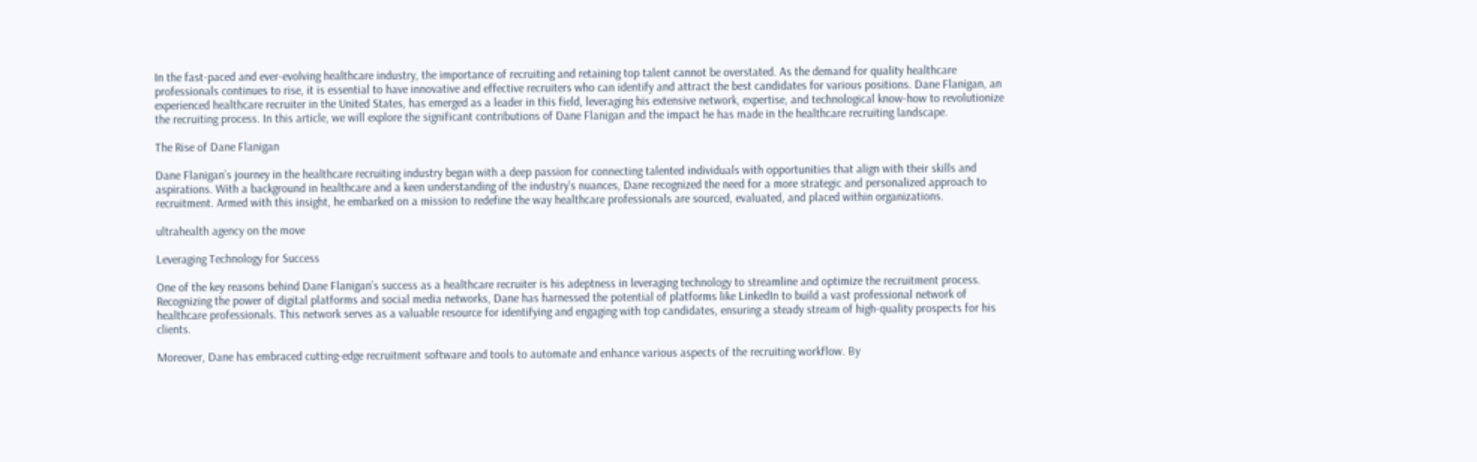In the fast-paced and ever-evolving healthcare industry, the importance of recruiting and retaining top talent cannot be overstated. As the demand for quality healthcare professionals continues to rise, it is essential to have innovative and effective recruiters who can identify and attract the best candidates for various positions. Dane Flanigan, an experienced healthcare recruiter in the United States, has emerged as a leader in this field, leveraging his extensive network, expertise, and technological know-how to revolutionize the recruiting process. In this article, we will explore the significant contributions of Dane Flanigan and the impact he has made in the healthcare recruiting landscape.

The Rise of Dane Flanigan

Dane Flanigan’s journey in the healthcare recruiting industry began with a deep passion for connecting talented individuals with opportunities that align with their skills and aspirations. With a background in healthcare and a keen understanding of the industry’s nuances, Dane recognized the need for a more strategic and personalized approach to recruitment. Armed with this insight, he embarked on a mission to redefine the way healthcare professionals are sourced, evaluated, and placed within organizations.

ultrahealth agency on the move

Leveraging Technology for Success

One of the key reasons behind Dane Flanigan’s success as a healthcare recruiter is his adeptness in leveraging technology to streamline and optimize the recruitment process. Recognizing the power of digital platforms and social media networks, Dane has harnessed the potential of platforms like LinkedIn to build a vast professional network of healthcare professionals. This network serves as a valuable resource for identifying and engaging with top candidates, ensuring a steady stream of high-quality prospects for his clients.

Moreover, Dane has embraced cutting-edge recruitment software and tools to automate and enhance various aspects of the recruiting workflow. By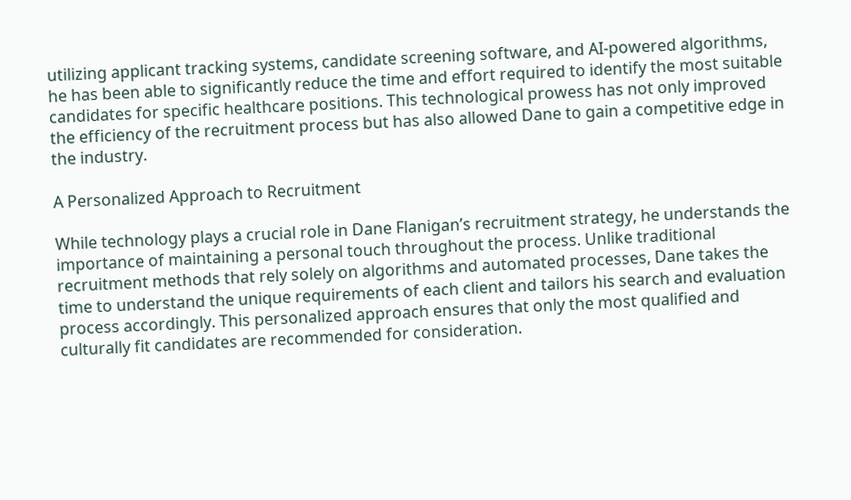utilizing applicant tracking systems, candidate screening software, and AI-powered algorithms, he has been able to significantly reduce the time and effort required to identify the most suitable candidates for specific healthcare positions. This technological prowess has not only improved the efficiency of the recruitment process but has also allowed Dane to gain a competitive edge in the industry.

A Personalized Approach to Recruitment

While technology plays a crucial role in Dane Flanigan’s recruitment strategy, he understands the importance of maintaining a personal touch throughout the process. Unlike traditional recruitment methods that rely solely on algorithms and automated processes, Dane takes the time to understand the unique requirements of each client and tailors his search and evaluation process accordingly. This personalized approach ensures that only the most qualified and culturally fit candidates are recommended for consideration.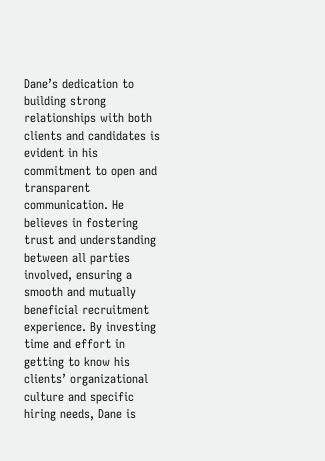Dane’s dedication to building strong relationships with both clients and candidates is evident in his commitment to open and transparent communication. He believes in fostering trust and understanding between all parties involved, ensuring a smooth and mutually beneficial recruitment experience. By investing time and effort in getting to know his clients’ organizational culture and specific hiring needs, Dane is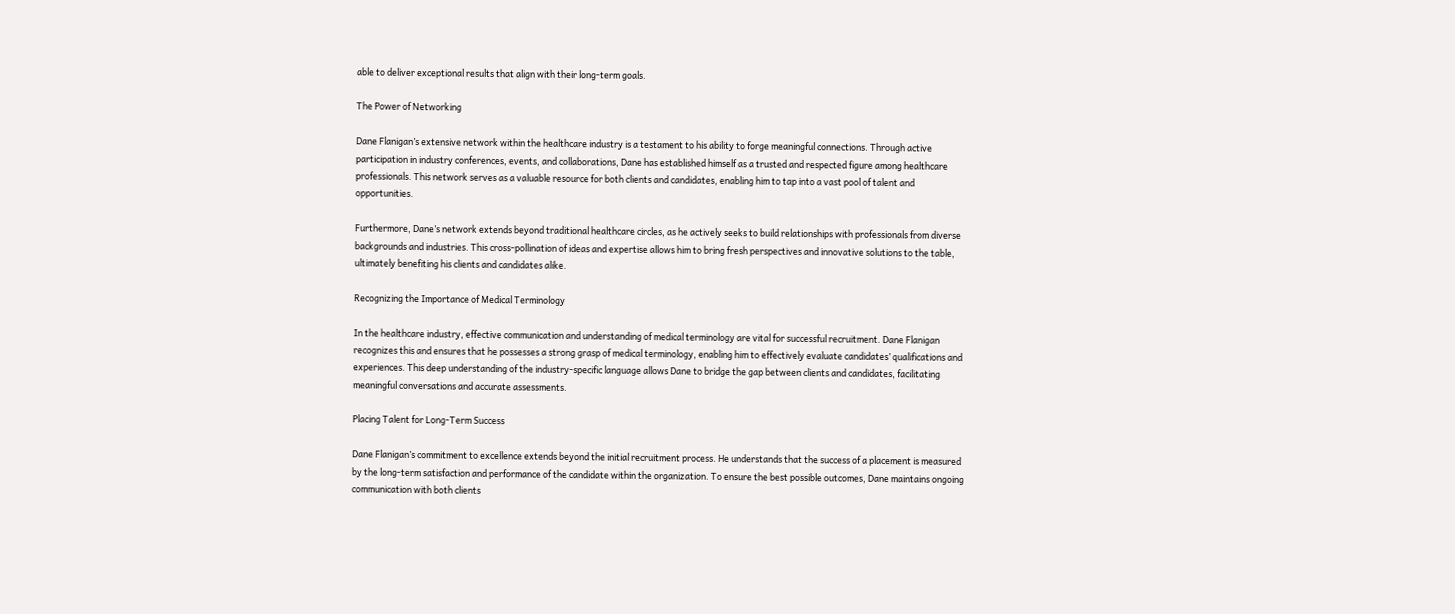able to deliver exceptional results that align with their long-term goals.

The Power of Networking

Dane Flanigan’s extensive network within the healthcare industry is a testament to his ability to forge meaningful connections. Through active participation in industry conferences, events, and collaborations, Dane has established himself as a trusted and respected figure among healthcare professionals. This network serves as a valuable resource for both clients and candidates, enabling him to tap into a vast pool of talent and opportunities.

Furthermore, Dane’s network extends beyond traditional healthcare circles, as he actively seeks to build relationships with professionals from diverse backgrounds and industries. This cross-pollination of ideas and expertise allows him to bring fresh perspectives and innovative solutions to the table, ultimately benefiting his clients and candidates alike.

Recognizing the Importance of Medical Terminology

In the healthcare industry, effective communication and understanding of medical terminology are vital for successful recruitment. Dane Flanigan recognizes this and ensures that he possesses a strong grasp of medical terminology, enabling him to effectively evaluate candidates’ qualifications and experiences. This deep understanding of the industry-specific language allows Dane to bridge the gap between clients and candidates, facilitating meaningful conversations and accurate assessments.

Placing Talent for Long-Term Success

Dane Flanigan’s commitment to excellence extends beyond the initial recruitment process. He understands that the success of a placement is measured by the long-term satisfaction and performance of the candidate within the organization. To ensure the best possible outcomes, Dane maintains ongoing communication with both clients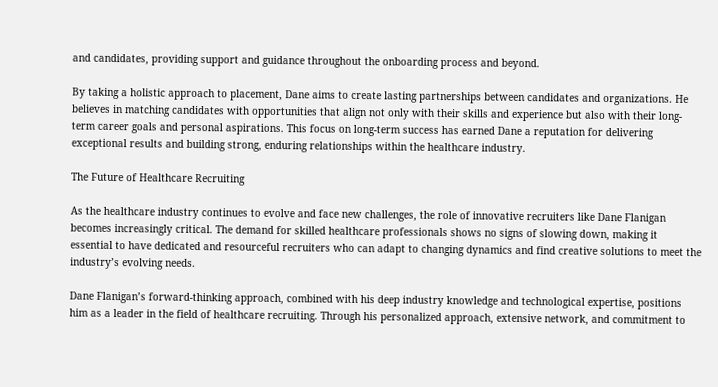and candidates, providing support and guidance throughout the onboarding process and beyond.

By taking a holistic approach to placement, Dane aims to create lasting partnerships between candidates and organizations. He believes in matching candidates with opportunities that align not only with their skills and experience but also with their long-term career goals and personal aspirations. This focus on long-term success has earned Dane a reputation for delivering exceptional results and building strong, enduring relationships within the healthcare industry.

The Future of Healthcare Recruiting

As the healthcare industry continues to evolve and face new challenges, the role of innovative recruiters like Dane Flanigan becomes increasingly critical. The demand for skilled healthcare professionals shows no signs of slowing down, making it essential to have dedicated and resourceful recruiters who can adapt to changing dynamics and find creative solutions to meet the industry’s evolving needs.

Dane Flanigan’s forward-thinking approach, combined with his deep industry knowledge and technological expertise, positions him as a leader in the field of healthcare recruiting. Through his personalized approach, extensive network, and commitment to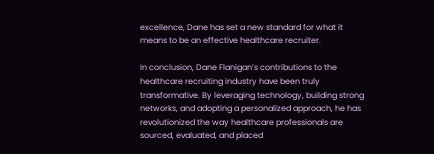excellence, Dane has set a new standard for what it means to be an effective healthcare recruiter.

In conclusion, Dane Flanigan’s contributions to the healthcare recruiting industry have been truly transformative. By leveraging technology, building strong networks, and adopting a personalized approach, he has revolutionized the way healthcare professionals are sourced, evaluated, and placed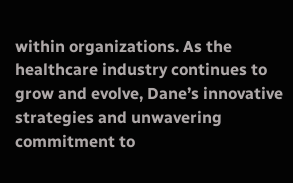within organizations. As the healthcare industry continues to grow and evolve, Dane’s innovative strategies and unwavering commitment to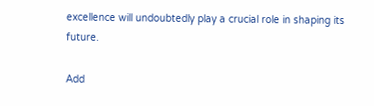excellence will undoubtedly play a crucial role in shaping its future.

Add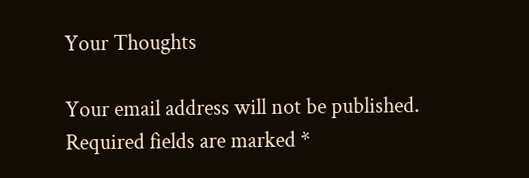Your Thoughts

Your email address will not be published. Required fields are marked *